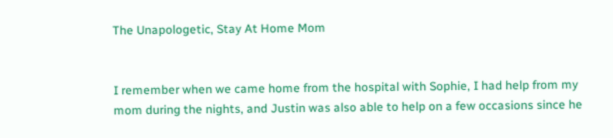The Unapologetic, Stay At Home Mom


I remember when we came home from the hospital with Sophie, I had help from my mom during the nights, and Justin was also able to help on a few occasions since he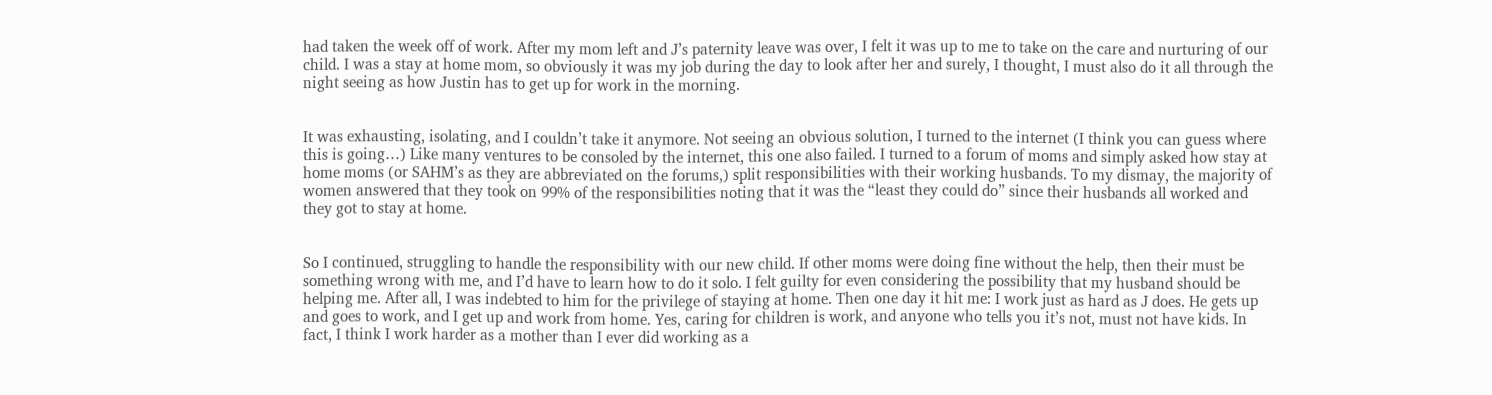had taken the week off of work. After my mom left and J’s paternity leave was over, I felt it was up to me to take on the care and nurturing of our child. I was a stay at home mom, so obviously it was my job during the day to look after her and surely, I thought, I must also do it all through the night seeing as how Justin has to get up for work in the morning.


It was exhausting, isolating, and I couldn’t take it anymore. Not seeing an obvious solution, I turned to the internet (I think you can guess where this is going…) Like many ventures to be consoled by the internet, this one also failed. I turned to a forum of moms and simply asked how stay at home moms (or SAHM’s as they are abbreviated on the forums,) split responsibilities with their working husbands. To my dismay, the majority of women answered that they took on 99% of the responsibilities noting that it was the “least they could do” since their husbands all worked and they got to stay at home.


So I continued, struggling to handle the responsibility with our new child. If other moms were doing fine without the help, then their must be something wrong with me, and I’d have to learn how to do it solo. I felt guilty for even considering the possibility that my husband should be helping me. After all, I was indebted to him for the privilege of staying at home. Then one day it hit me: I work just as hard as J does. He gets up and goes to work, and I get up and work from home. Yes, caring for children is work, and anyone who tells you it’s not, must not have kids. In fact, I think I work harder as a mother than I ever did working as a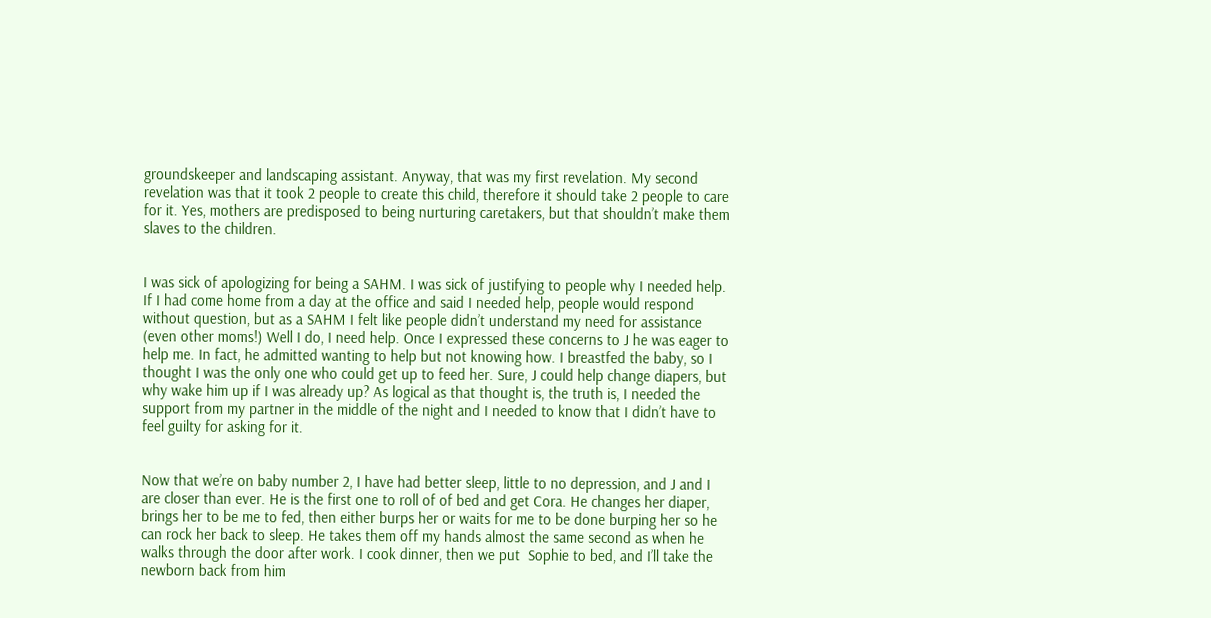groundskeeper and landscaping assistant. Anyway, that was my first revelation. My second revelation was that it took 2 people to create this child, therefore it should take 2 people to care for it. Yes, mothers are predisposed to being nurturing caretakers, but that shouldn’t make them slaves to the children.


I was sick of apologizing for being a SAHM. I was sick of justifying to people why I needed help. If I had come home from a day at the office and said I needed help, people would respond without question, but as a SAHM I felt like people didn’t understand my need for assistance (even other moms!) Well I do, I need help. Once I expressed these concerns to J he was eager to help me. In fact, he admitted wanting to help but not knowing how. I breastfed the baby, so I thought I was the only one who could get up to feed her. Sure, J could help change diapers, but why wake him up if I was already up? As logical as that thought is, the truth is, I needed the support from my partner in the middle of the night and I needed to know that I didn’t have to feel guilty for asking for it.


Now that we’re on baby number 2, I have had better sleep, little to no depression, and J and I are closer than ever. He is the first one to roll of of bed and get Cora. He changes her diaper, brings her to be me to fed, then either burps her or waits for me to be done burping her so he can rock her back to sleep. He takes them off my hands almost the same second as when he walks through the door after work. I cook dinner, then we put  Sophie to bed, and I’ll take the newborn back from him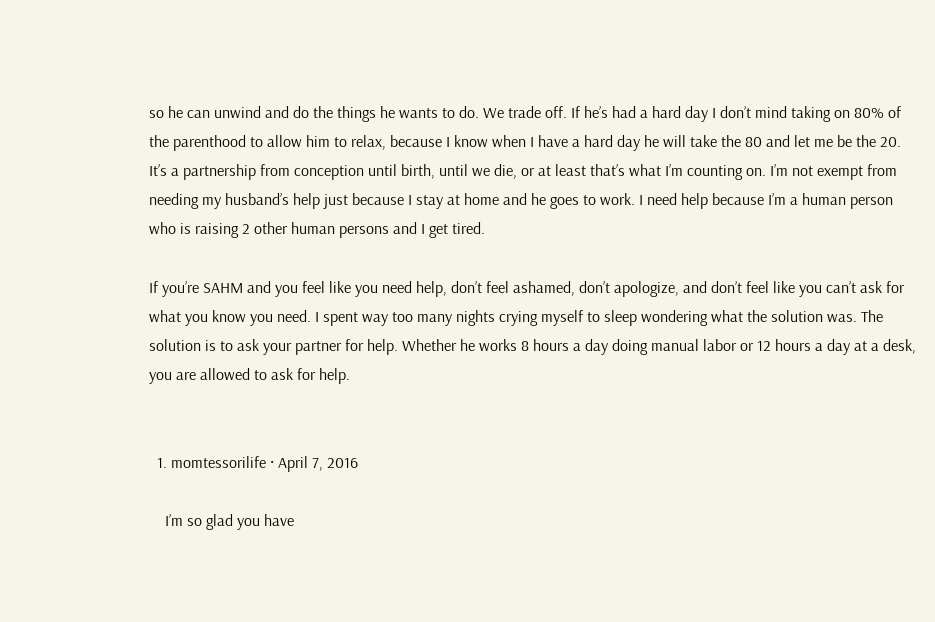so he can unwind and do the things he wants to do. We trade off. If he’s had a hard day I don’t mind taking on 80% of the parenthood to allow him to relax, because I know when I have a hard day he will take the 80 and let me be the 20. It’s a partnership from conception until birth, until we die, or at least that’s what I’m counting on. I’m not exempt from needing my husband’s help just because I stay at home and he goes to work. I need help because I’m a human person who is raising 2 other human persons and I get tired.

If you’re SAHM and you feel like you need help, don’t feel ashamed, don’t apologize, and don’t feel like you can’t ask for what you know you need. I spent way too many nights crying myself to sleep wondering what the solution was. The solution is to ask your partner for help. Whether he works 8 hours a day doing manual labor or 12 hours a day at a desk, you are allowed to ask for help.


  1. momtessorilife · April 7, 2016

    I’m so glad you have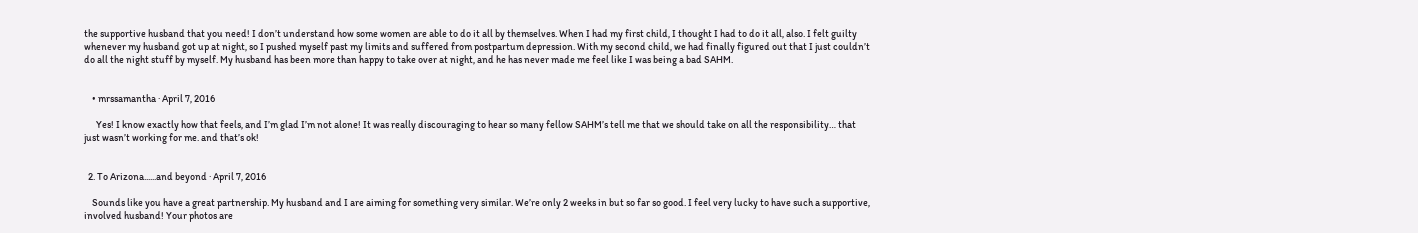the supportive husband that you need! I don’t understand how some women are able to do it all by themselves. When I had my first child, I thought I had to do it all, also. I felt guilty whenever my husband got up at night, so I pushed myself past my limits and suffered from postpartum depression. With my second child, we had finally figured out that I just couldn’t do all the night stuff by myself. My husband has been more than happy to take over at night, and he has never made me feel like I was being a bad SAHM.


    • mrssamantha · April 7, 2016

      Yes! I know exactly how that feels, and I’m glad I’m not alone! It was really discouraging to hear so many fellow SAHM’s tell me that we should take on all the responsibility… that just wasn’t working for me. and that’s ok!


  2. To Arizona......and beyond · April 7, 2016

    Sounds like you have a great partnership. My husband and I are aiming for something very similar. We’re only 2 weeks in but so far so good. I feel very lucky to have such a supportive, involved husband! Your photos are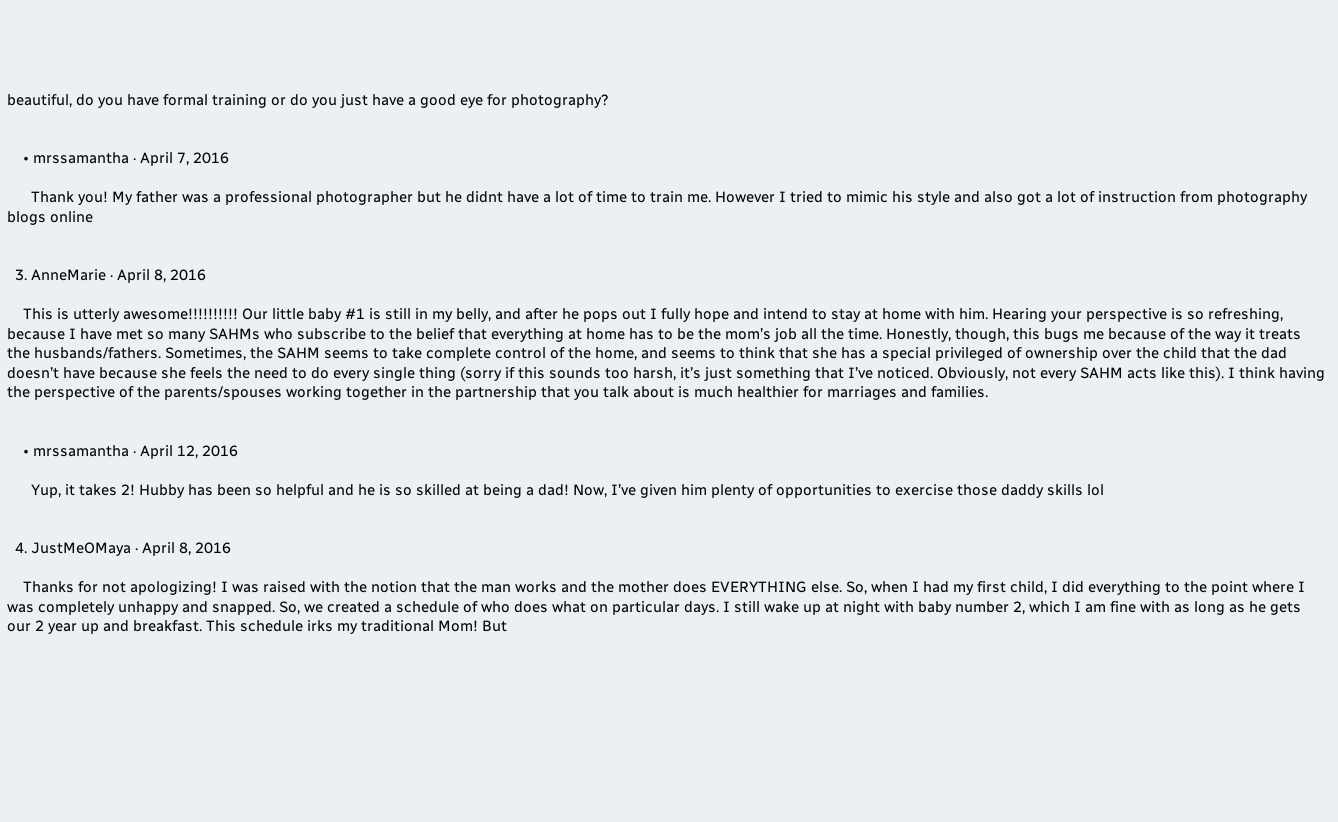beautiful, do you have formal training or do you just have a good eye for photography?


    • mrssamantha · April 7, 2016

      Thank you! My father was a professional photographer but he didnt have a lot of time to train me. However I tried to mimic his style and also got a lot of instruction from photography blogs online


  3. AnneMarie · April 8, 2016

    This is utterly awesome!!!!!!!!!! Our little baby #1 is still in my belly, and after he pops out I fully hope and intend to stay at home with him. Hearing your perspective is so refreshing, because I have met so many SAHMs who subscribe to the belief that everything at home has to be the mom’s job all the time. Honestly, though, this bugs me because of the way it treats the husbands/fathers. Sometimes, the SAHM seems to take complete control of the home, and seems to think that she has a special privileged of ownership over the child that the dad doesn’t have because she feels the need to do every single thing (sorry if this sounds too harsh, it’s just something that I’ve noticed. Obviously, not every SAHM acts like this). I think having the perspective of the parents/spouses working together in the partnership that you talk about is much healthier for marriages and families.


    • mrssamantha · April 12, 2016

      Yup, it takes 2! Hubby has been so helpful and he is so skilled at being a dad! Now, I’ve given him plenty of opportunities to exercise those daddy skills lol


  4. JustMeOMaya · April 8, 2016

    Thanks for not apologizing! I was raised with the notion that the man works and the mother does EVERYTHING else. So, when I had my first child, I did everything to the point where I was completely unhappy and snapped. So, we created a schedule of who does what on particular days. I still wake up at night with baby number 2, which I am fine with as long as he gets our 2 year up and breakfast. This schedule irks my traditional Mom! But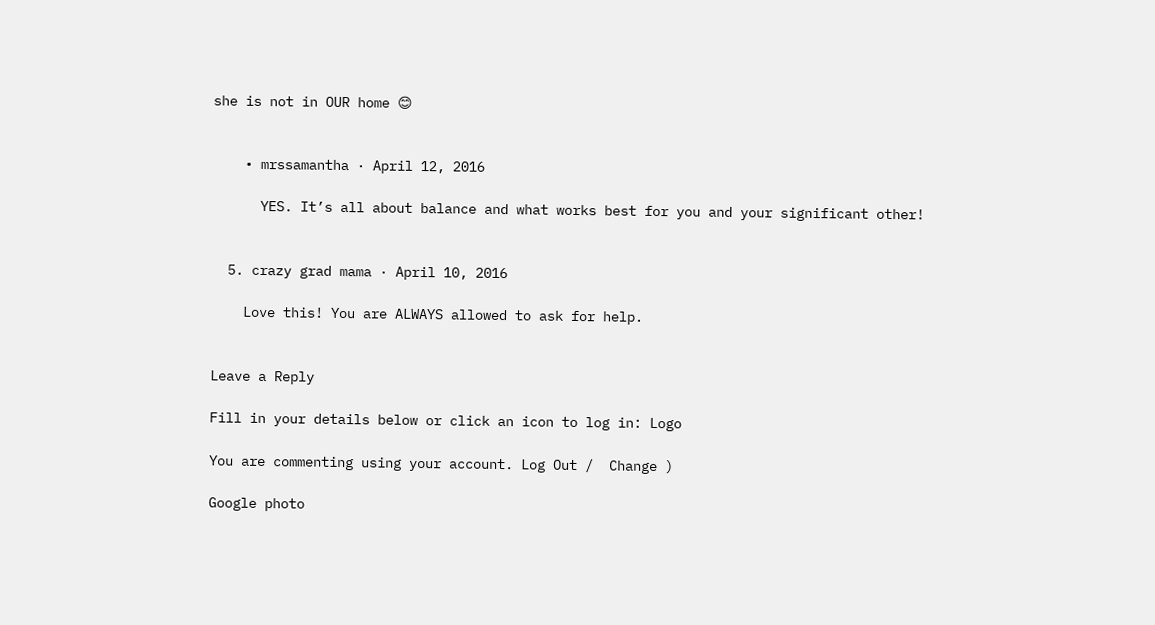she is not in OUR home 😊


    • mrssamantha · April 12, 2016

      YES. It’s all about balance and what works best for you and your significant other!


  5. crazy grad mama · April 10, 2016

    Love this! You are ALWAYS allowed to ask for help.


Leave a Reply

Fill in your details below or click an icon to log in: Logo

You are commenting using your account. Log Out /  Change )

Google photo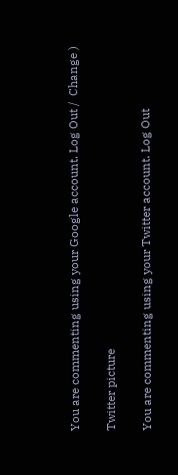You are commenting using your Google account. Log Out /  Change )

Twitter picture

You are commenting using your Twitter account. Log Out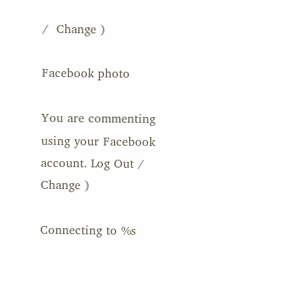/  Change )

Facebook photo

You are commenting using your Facebook account. Log Out /  Change )

Connecting to %s